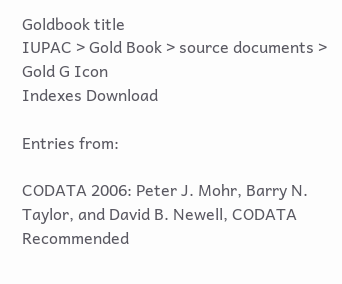Goldbook title
IUPAC > Gold Book > source documents >
Gold G Icon
Indexes Download

Entries from:

CODATA 2006: Peter J. Mohr, Barry N. Taylor, and David B. Newell, CODATA Recommended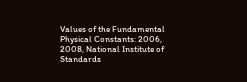Values of the Fundamental Physical Constants: 2006, 2008, National Institute of Standards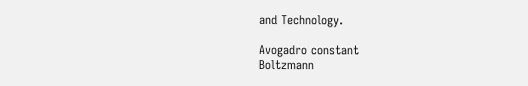and Technology.

Avogadro constant
Boltzmann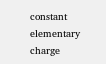constant
elementary charge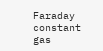Faraday constant
gas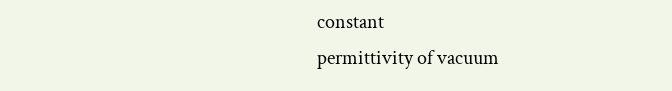constant
permittivity of vacuum